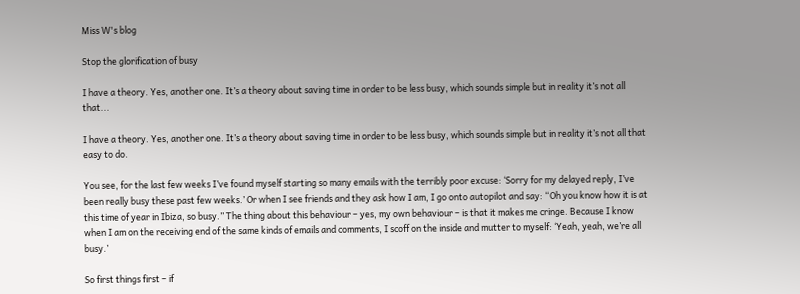Miss W's blog

Stop the glorification of busy

I have a theory. Yes, another one. It’s a theory about saving time in order to be less busy, which sounds simple but in reality it’s not all that...

I have a theory. Yes, another one. It’s a theory about saving time in order to be less busy, which sounds simple but in reality it’s not all that easy to do.

You see, for the last few weeks I’ve found myself starting so many emails with the terribly poor excuse: ‘Sorry for my delayed reply, I’ve been really busy these past few weeks.’ Or when I see friends and they ask how I am, I go onto autopilot and say: “Oh you know how it is at this time of year in Ibiza, so busy.” The thing about this behaviour – yes, my own behaviour – is that it makes me cringe. Because I know when I am on the receiving end of the same kinds of emails and comments, I scoff on the inside and mutter to myself: ‘Yeah, yeah, we’re all busy.’

So first things first – if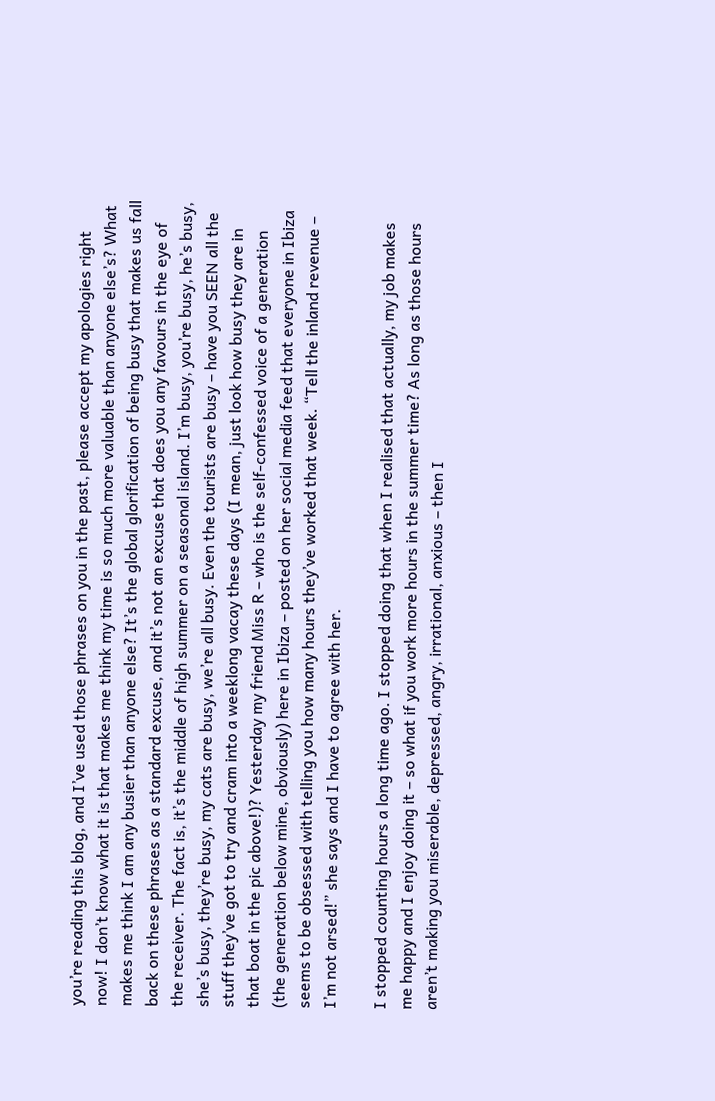you’re reading this blog, and I’ve used those phrases on you in the past, please accept my apologies right now! I don’t know what it is that makes me think my time is so much more valuable than anyone else’s? What makes me think I am any busier than anyone else? It’s the global glorification of being busy that makes us fall back on these phrases as a standard excuse, and it’s not an excuse that does you any favours in the eye of the receiver. The fact is, it’s the middle of high summer on a seasonal island. I’m busy, you’re busy, he’s busy, she’s busy, they’re busy, my cats are busy, we’re all busy. Even the tourists are busy – have you SEEN all the stuff they’ve got to try and cram into a weeklong vacay these days (I mean, just look how busy they are in that boat in the pic above!)? Yesterday my friend Miss R – who is the self-confessed voice of a generation (the generation below mine, obviously) here in Ibiza – posted on her social media feed that everyone in Ibiza seems to be obsessed with telling you how many hours they’ve worked that week. “Tell the inland revenue – I’m not arsed!” she says and I have to agree with her.

I stopped counting hours a long time ago. I stopped doing that when I realised that actually, my job makes me happy and I enjoy doing it – so what if you work more hours in the summer time? As long as those hours aren’t making you miserable, depressed, angry, irrational, anxious – then I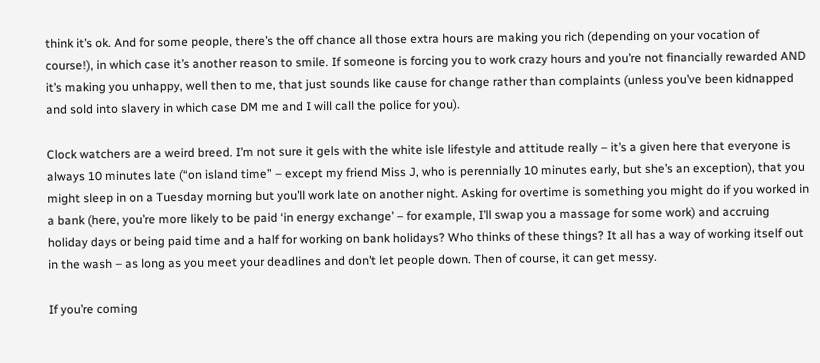think it’s ok. And for some people, there’s the off chance all those extra hours are making you rich (depending on your vocation of course!), in which case it’s another reason to smile. If someone is forcing you to work crazy hours and you’re not financially rewarded AND it’s making you unhappy, well then to me, that just sounds like cause for change rather than complaints (unless you’ve been kidnapped and sold into slavery in which case DM me and I will call the police for you).

Clock watchers are a weird breed. I’m not sure it gels with the white isle lifestyle and attitude really – it’s a given here that everyone is always 10 minutes late (“on island time” – except my friend Miss J, who is perennially 10 minutes early, but she’s an exception), that you might sleep in on a Tuesday morning but you’ll work late on another night. Asking for overtime is something you might do if you worked in a bank (here, you’re more likely to be paid ‘in energy exchange’ – for example, I’ll swap you a massage for some work) and accruing holiday days or being paid time and a half for working on bank holidays? Who thinks of these things? It all has a way of working itself out in the wash – as long as you meet your deadlines and don’t let people down. Then of course, it can get messy.

If you’re coming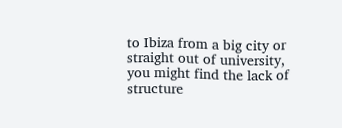to Ibiza from a big city or straight out of university, you might find the lack of structure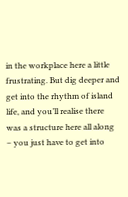in the workplace here a little frustrating. But dig deeper and get into the rhythm of island life, and you’ll realise there was a structure here all along – you just have to get into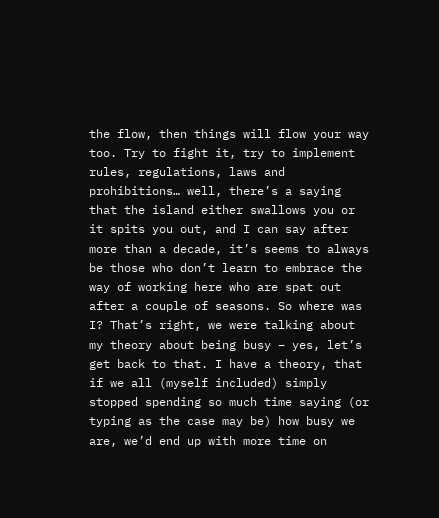the flow, then things will flow your way too. Try to fight it, try to implement rules, regulations, laws and prohibitions… well, there’s a saying that the island either swallows you or it spits you out, and I can say after more than a decade, it’s seems to always be those who don’t learn to embrace the way of working here who are spat out after a couple of seasons. So where was I? That’s right, we were talking about my theory about being busy – yes, let’s get back to that. I have a theory, that if we all (myself included) simply stopped spending so much time saying (or typing as the case may be) how busy we are, we’d end up with more time on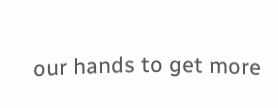our hands to get more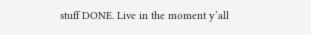stuff DONE. Live in the moment y’all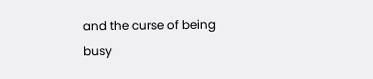and the curse of being busy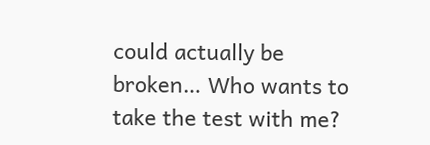could actually be broken… Who wants to take the test with me?